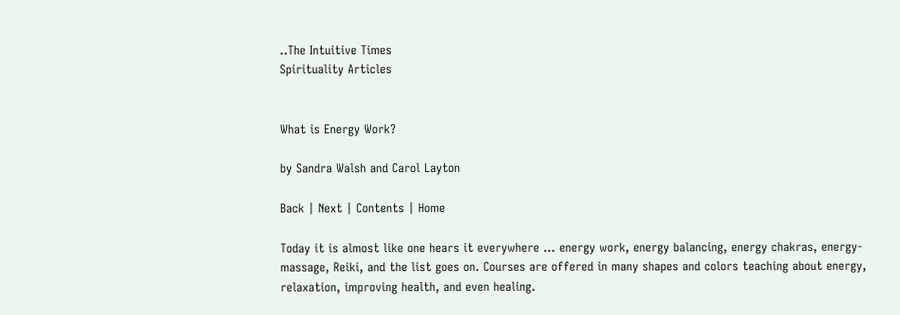..The Intuitive Times
Spirituality Articles


What is Energy Work?

by Sandra Walsh and Carol Layton

Back | Next | Contents | Home

Today it is almost like one hears it everywhere ... energy work, energy balancing, energy chakras, energy-massage, Reiki, and the list goes on. Courses are offered in many shapes and colors teaching about energy, relaxation, improving health, and even healing.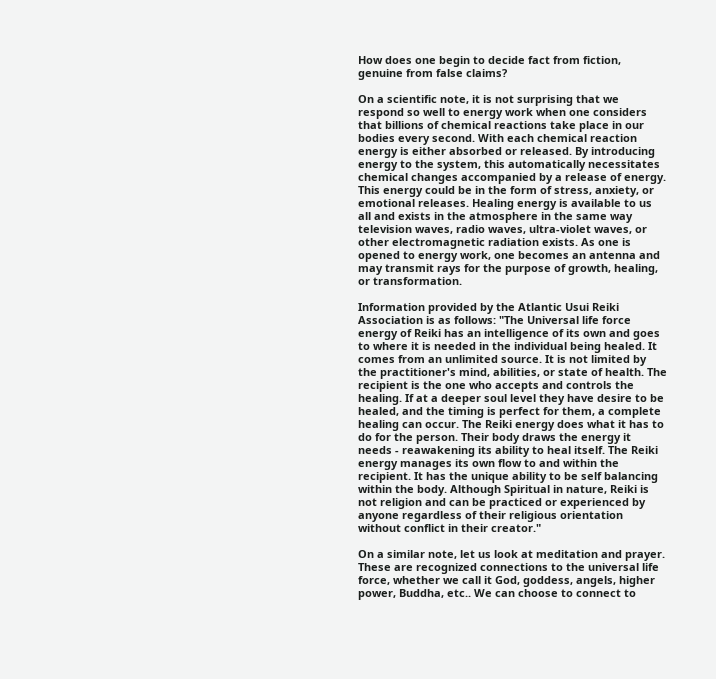How does one begin to decide fact from fiction, genuine from false claims?

On a scientific note, it is not surprising that we respond so well to energy work when one considers that billions of chemical reactions take place in our bodies every second. With each chemical reaction energy is either absorbed or released. By introducing energy to the system, this automatically necessitates chemical changes accompanied by a release of energy. This energy could be in the form of stress, anxiety, or emotional releases. Healing energy is available to us all and exists in the atmosphere in the same way television waves, radio waves, ultra-violet waves, or other electromagnetic radiation exists. As one is opened to energy work, one becomes an antenna and may transmit rays for the purpose of growth, healing, or transformation.

Information provided by the Atlantic Usui Reiki Association is as follows: "The Universal life force energy of Reiki has an intelligence of its own and goes to where it is needed in the individual being healed. It comes from an unlimited source. It is not limited by the practitioner's mind, abilities, or state of health. The recipient is the one who accepts and controls the healing. If at a deeper soul level they have desire to be healed, and the timing is perfect for them, a complete healing can occur. The Reiki energy does what it has to do for the person. Their body draws the energy it needs - reawakening its ability to heal itself. The Reiki energy manages its own flow to and within the recipient. It has the unique ability to be self balancing within the body. Although Spiritual in nature, Reiki is not religion and can be practiced or experienced by anyone regardless of their religious orientation without conflict in their creator."

On a similar note, let us look at meditation and prayer. These are recognized connections to the universal life force, whether we call it God, goddess, angels, higher power, Buddha, etc.. We can choose to connect to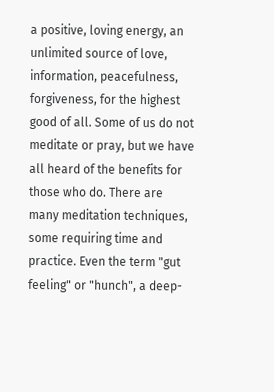a positive, loving energy, an unlimited source of love, information, peacefulness, forgiveness, for the highest good of all. Some of us do not meditate or pray, but we have all heard of the benefits for those who do. There are many meditation techniques, some requiring time and practice. Even the term "gut feeling" or "hunch", a deep-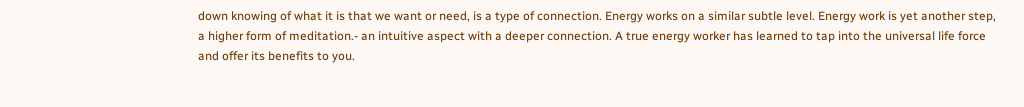down knowing of what it is that we want or need, is a type of connection. Energy works on a similar subtle level. Energy work is yet another step, a higher form of meditation.- an intuitive aspect with a deeper connection. A true energy worker has learned to tap into the universal life force and offer its benefits to you.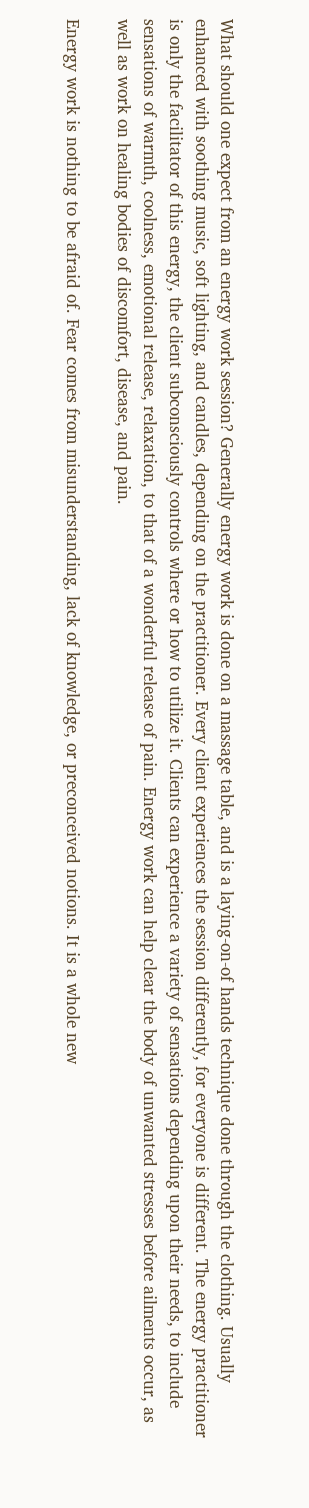What should one expect from an energy work session? Generally energy work is done on a massage table, and is a laying-on-of hands technique done through the clothing. Usually enhanced with soothing music, soft lighting, and candles, depending on the practitioner. Every client experiences the session differently, for everyone is different. The energy practitioner is only the facilitator of this energy, the client subconsciously controls where or how to utilize it. Clients can experience a variety of sensations depending upon their needs, to include sensations of warmth, coolness, emotional release, relaxation, to that of a wonderful release of pain. Energy work can help clear the body of unwanted stresses before ailments occur, as well as work on healing bodies of discomfort, disease, and pain.

Energy work is nothing to be afraid of. Fear comes from misunderstanding, lack of knowledge, or preconceived notions. It is a whole new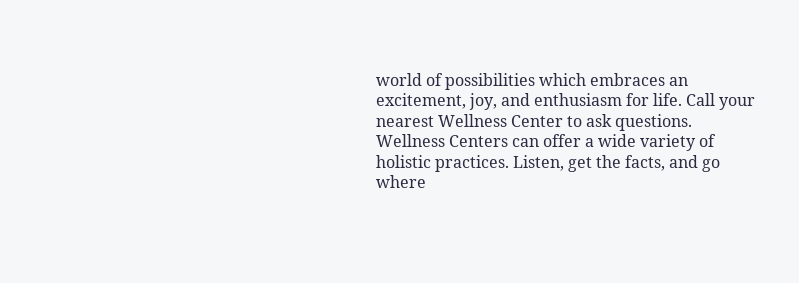world of possibilities which embraces an excitement, joy, and enthusiasm for life. Call your nearest Wellness Center to ask questions. Wellness Centers can offer a wide variety of holistic practices. Listen, get the facts, and go where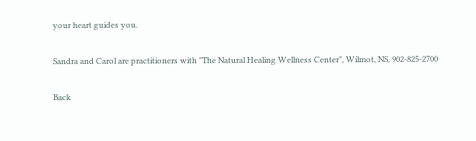your heart guides you.

Sandra and Carol are practitioners with "The Natural Healing Wellness Center", Wilmot, NS, 902-825-2700

Back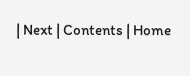| Next | Contents | Home